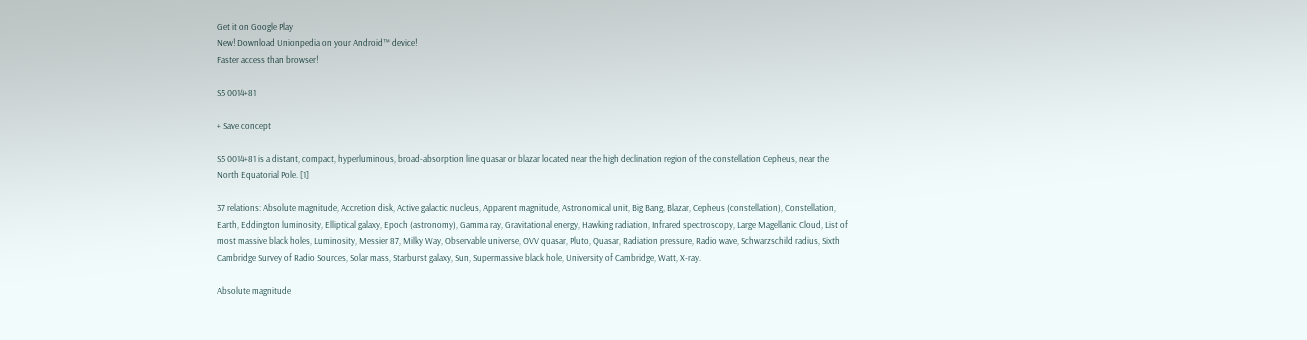Get it on Google Play
New! Download Unionpedia on your Android™ device!
Faster access than browser!

S5 0014+81

+ Save concept

S5 0014+81 is a distant, compact, hyperluminous, broad-absorption line quasar or blazar located near the high declination region of the constellation Cepheus, near the North Equatorial Pole. [1]

37 relations: Absolute magnitude, Accretion disk, Active galactic nucleus, Apparent magnitude, Astronomical unit, Big Bang, Blazar, Cepheus (constellation), Constellation, Earth, Eddington luminosity, Elliptical galaxy, Epoch (astronomy), Gamma ray, Gravitational energy, Hawking radiation, Infrared spectroscopy, Large Magellanic Cloud, List of most massive black holes, Luminosity, Messier 87, Milky Way, Observable universe, OVV quasar, Pluto, Quasar, Radiation pressure, Radio wave, Schwarzschild radius, Sixth Cambridge Survey of Radio Sources, Solar mass, Starburst galaxy, Sun, Supermassive black hole, University of Cambridge, Watt, X-ray.

Absolute magnitude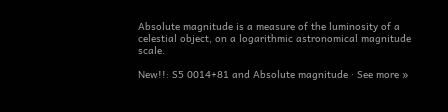Absolute magnitude is a measure of the luminosity of a celestial object, on a logarithmic astronomical magnitude scale.

New!!: S5 0014+81 and Absolute magnitude · See more »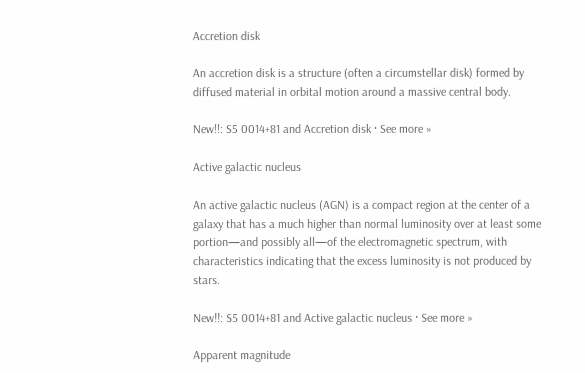Accretion disk

An accretion disk is a structure (often a circumstellar disk) formed by diffused material in orbital motion around a massive central body.

New!!: S5 0014+81 and Accretion disk · See more »

Active galactic nucleus

An active galactic nucleus (AGN) is a compact region at the center of a galaxy that has a much higher than normal luminosity over at least some portion—and possibly all—of the electromagnetic spectrum, with characteristics indicating that the excess luminosity is not produced by stars.

New!!: S5 0014+81 and Active galactic nucleus · See more »

Apparent magnitude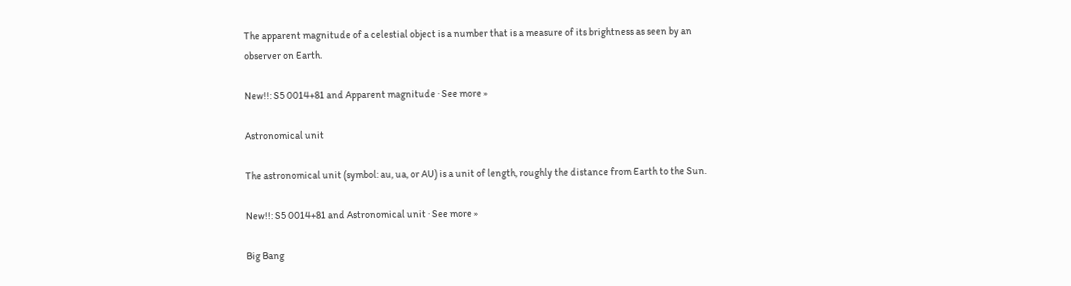The apparent magnitude of a celestial object is a number that is a measure of its brightness as seen by an observer on Earth.

New!!: S5 0014+81 and Apparent magnitude · See more »

Astronomical unit

The astronomical unit (symbol: au, ua, or AU) is a unit of length, roughly the distance from Earth to the Sun.

New!!: S5 0014+81 and Astronomical unit · See more »

Big Bang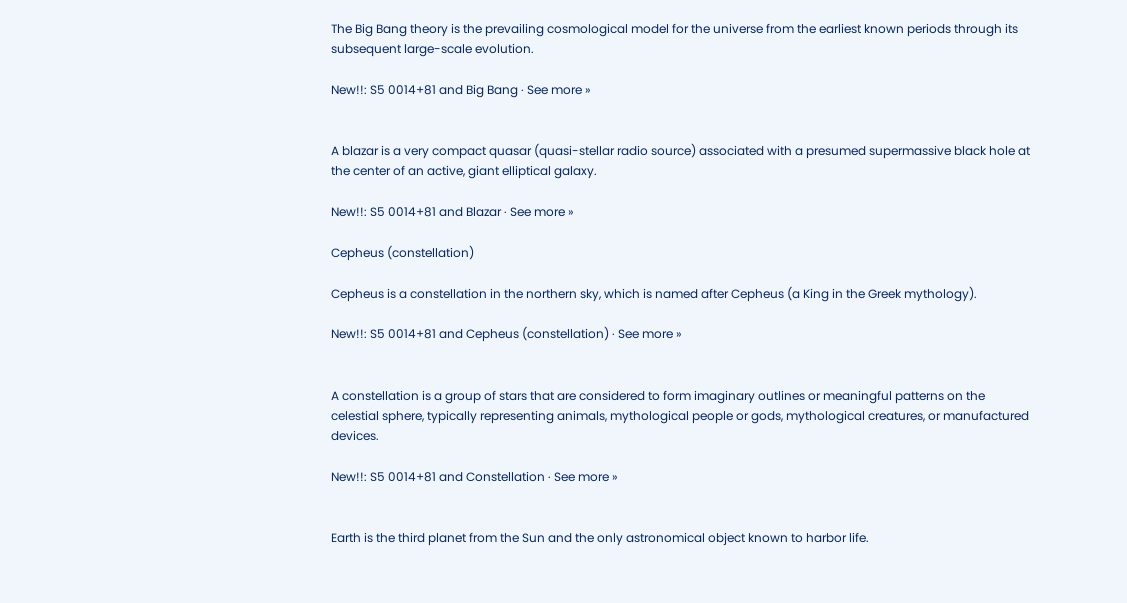The Big Bang theory is the prevailing cosmological model for the universe from the earliest known periods through its subsequent large-scale evolution.

New!!: S5 0014+81 and Big Bang · See more »


A blazar is a very compact quasar (quasi-stellar radio source) associated with a presumed supermassive black hole at the center of an active, giant elliptical galaxy.

New!!: S5 0014+81 and Blazar · See more »

Cepheus (constellation)

Cepheus is a constellation in the northern sky, which is named after Cepheus (a King in the Greek mythology).

New!!: S5 0014+81 and Cepheus (constellation) · See more »


A constellation is a group of stars that are considered to form imaginary outlines or meaningful patterns on the celestial sphere, typically representing animals, mythological people or gods, mythological creatures, or manufactured devices.

New!!: S5 0014+81 and Constellation · See more »


Earth is the third planet from the Sun and the only astronomical object known to harbor life.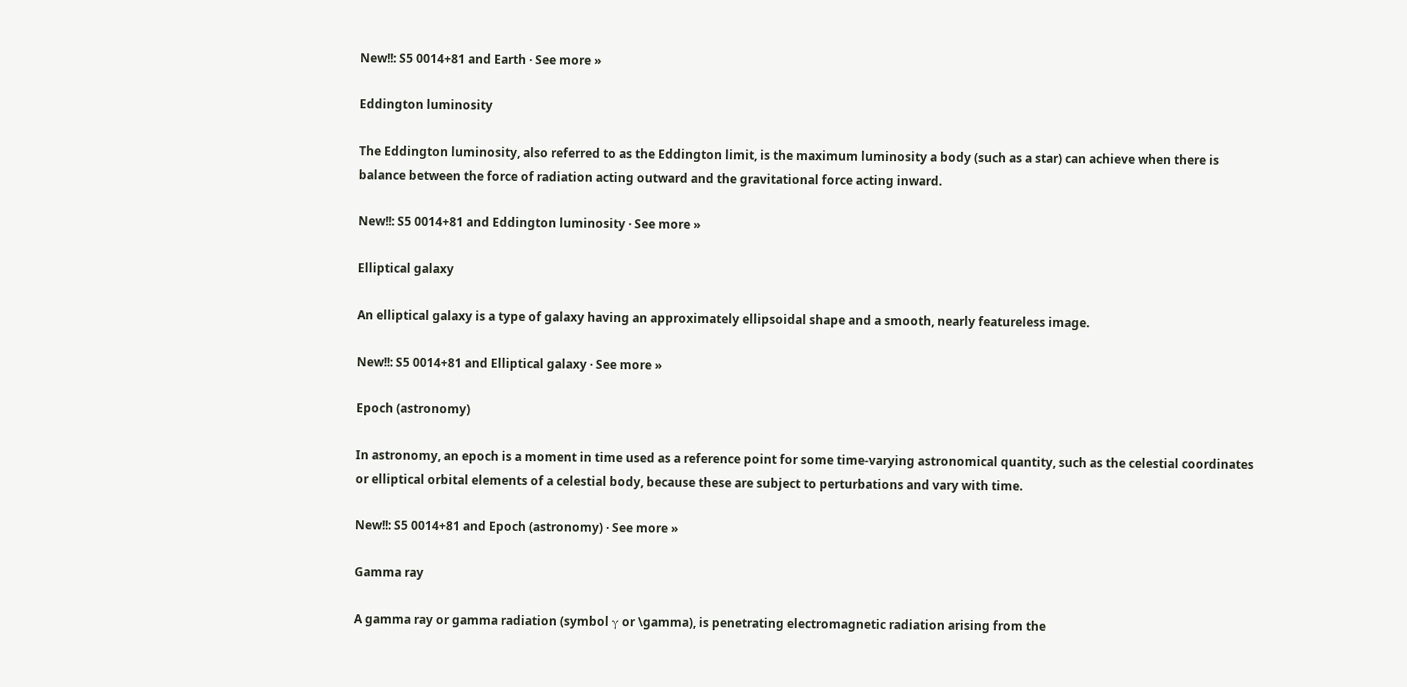New!!: S5 0014+81 and Earth · See more »

Eddington luminosity

The Eddington luminosity, also referred to as the Eddington limit, is the maximum luminosity a body (such as a star) can achieve when there is balance between the force of radiation acting outward and the gravitational force acting inward.

New!!: S5 0014+81 and Eddington luminosity · See more »

Elliptical galaxy

An elliptical galaxy is a type of galaxy having an approximately ellipsoidal shape and a smooth, nearly featureless image.

New!!: S5 0014+81 and Elliptical galaxy · See more »

Epoch (astronomy)

In astronomy, an epoch is a moment in time used as a reference point for some time-varying astronomical quantity, such as the celestial coordinates or elliptical orbital elements of a celestial body, because these are subject to perturbations and vary with time.

New!!: S5 0014+81 and Epoch (astronomy) · See more »

Gamma ray

A gamma ray or gamma radiation (symbol γ or \gamma), is penetrating electromagnetic radiation arising from the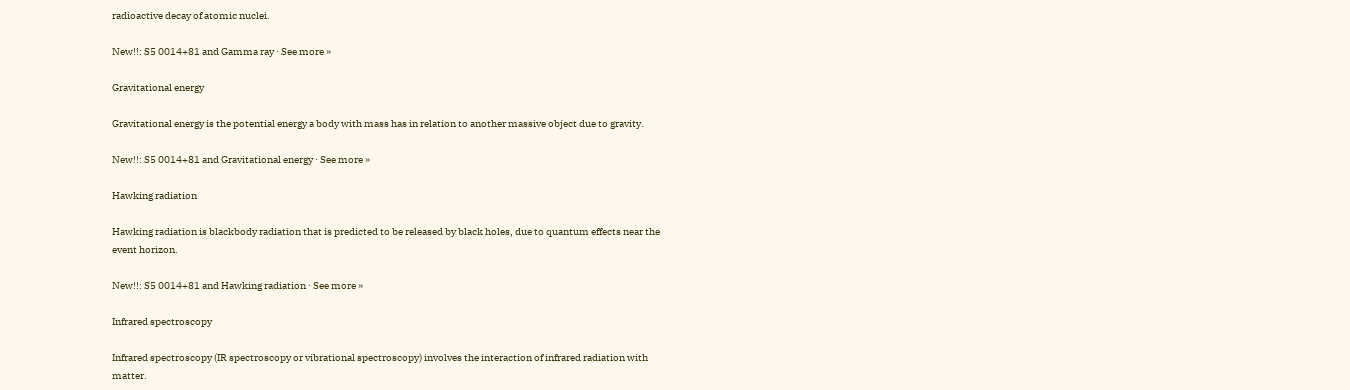radioactive decay of atomic nuclei.

New!!: S5 0014+81 and Gamma ray · See more »

Gravitational energy

Gravitational energy is the potential energy a body with mass has in relation to another massive object due to gravity.

New!!: S5 0014+81 and Gravitational energy · See more »

Hawking radiation

Hawking radiation is blackbody radiation that is predicted to be released by black holes, due to quantum effects near the event horizon.

New!!: S5 0014+81 and Hawking radiation · See more »

Infrared spectroscopy

Infrared spectroscopy (IR spectroscopy or vibrational spectroscopy) involves the interaction of infrared radiation with matter.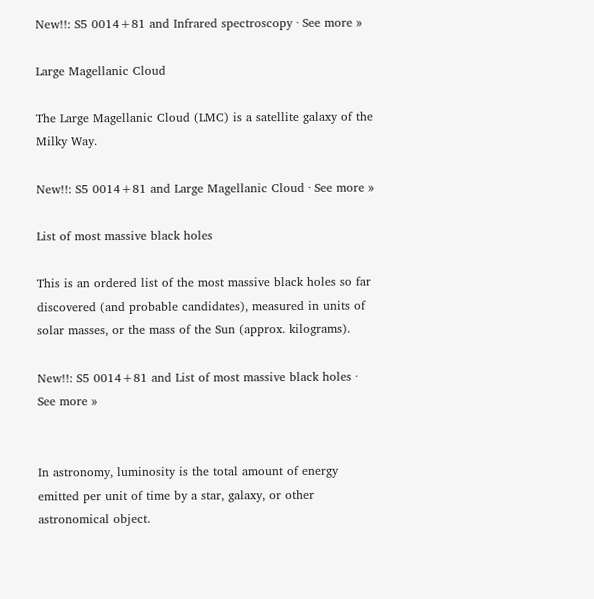New!!: S5 0014+81 and Infrared spectroscopy · See more »

Large Magellanic Cloud

The Large Magellanic Cloud (LMC) is a satellite galaxy of the Milky Way.

New!!: S5 0014+81 and Large Magellanic Cloud · See more »

List of most massive black holes

This is an ordered list of the most massive black holes so far discovered (and probable candidates), measured in units of solar masses, or the mass of the Sun (approx. kilograms).

New!!: S5 0014+81 and List of most massive black holes · See more »


In astronomy, luminosity is the total amount of energy emitted per unit of time by a star, galaxy, or other astronomical object.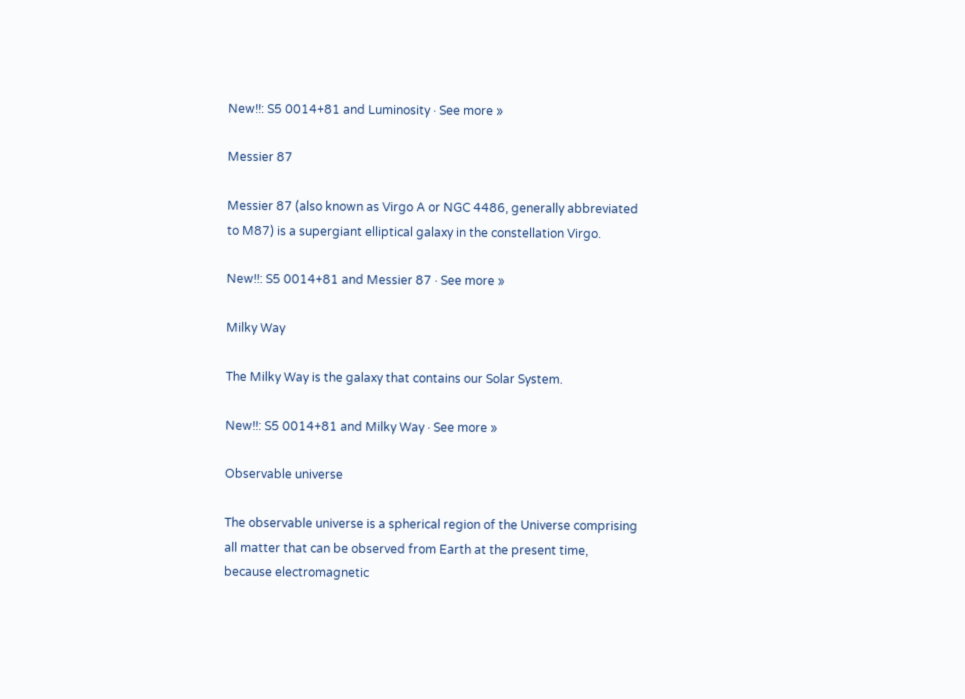New!!: S5 0014+81 and Luminosity · See more »

Messier 87

Messier 87 (also known as Virgo A or NGC 4486, generally abbreviated to M87) is a supergiant elliptical galaxy in the constellation Virgo.

New!!: S5 0014+81 and Messier 87 · See more »

Milky Way

The Milky Way is the galaxy that contains our Solar System.

New!!: S5 0014+81 and Milky Way · See more »

Observable universe

The observable universe is a spherical region of the Universe comprising all matter that can be observed from Earth at the present time, because electromagnetic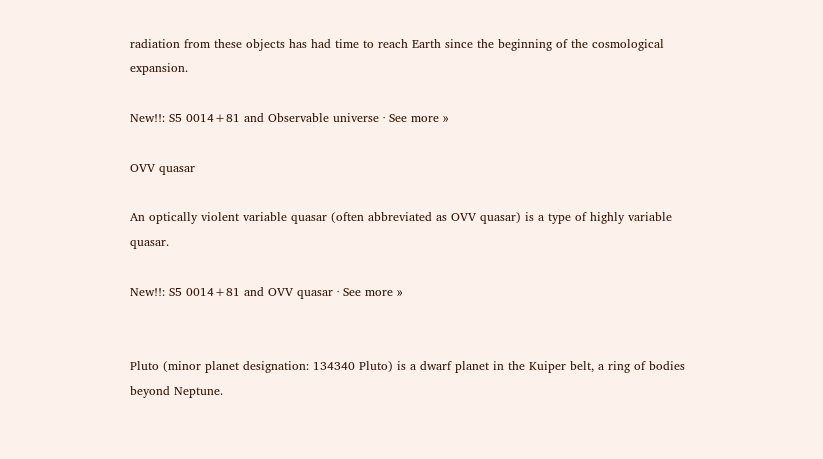radiation from these objects has had time to reach Earth since the beginning of the cosmological expansion.

New!!: S5 0014+81 and Observable universe · See more »

OVV quasar

An optically violent variable quasar (often abbreviated as OVV quasar) is a type of highly variable quasar.

New!!: S5 0014+81 and OVV quasar · See more »


Pluto (minor planet designation: 134340 Pluto) is a dwarf planet in the Kuiper belt, a ring of bodies beyond Neptune.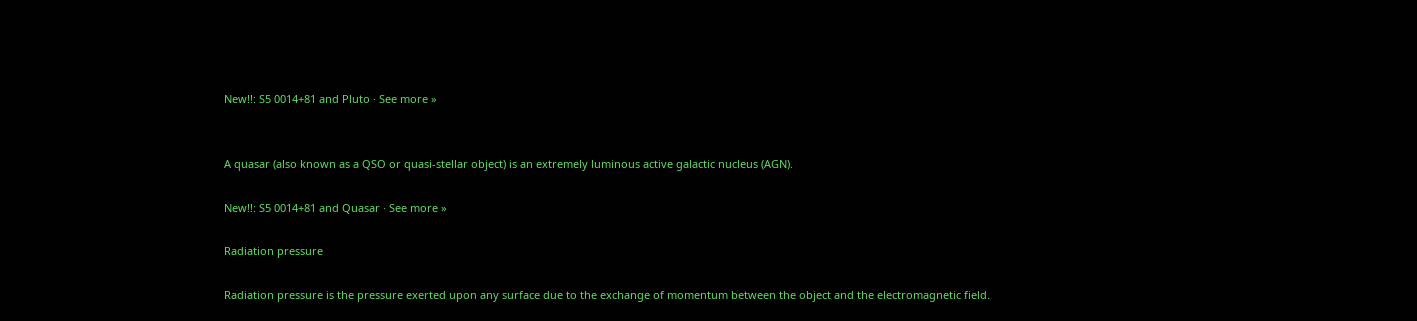New!!: S5 0014+81 and Pluto · See more »


A quasar (also known as a QSO or quasi-stellar object) is an extremely luminous active galactic nucleus (AGN).

New!!: S5 0014+81 and Quasar · See more »

Radiation pressure

Radiation pressure is the pressure exerted upon any surface due to the exchange of momentum between the object and the electromagnetic field.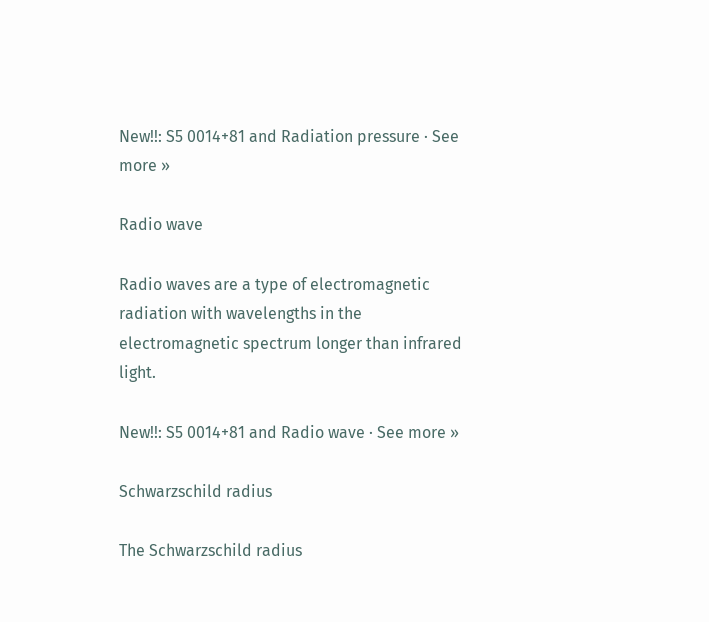New!!: S5 0014+81 and Radiation pressure · See more »

Radio wave

Radio waves are a type of electromagnetic radiation with wavelengths in the electromagnetic spectrum longer than infrared light.

New!!: S5 0014+81 and Radio wave · See more »

Schwarzschild radius

The Schwarzschild radius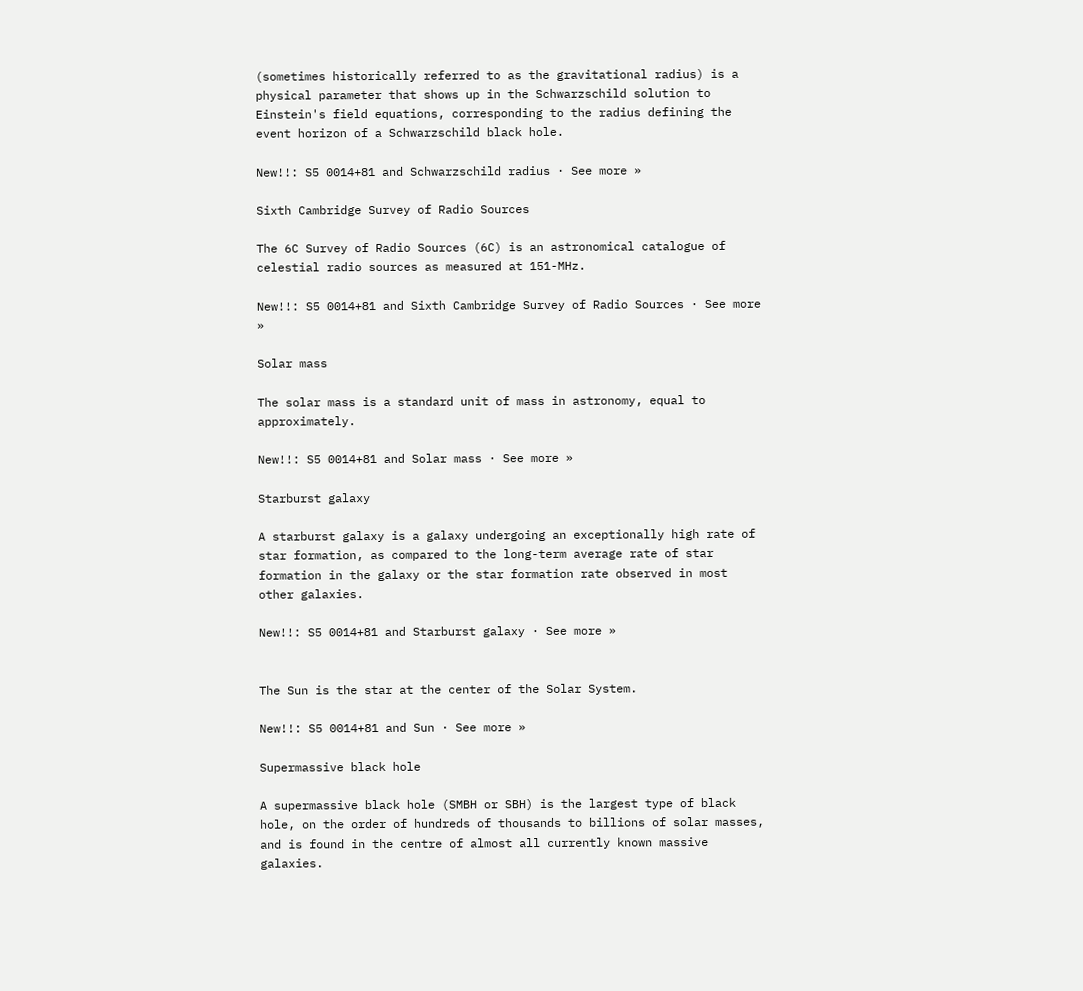(sometimes historically referred to as the gravitational radius) is a physical parameter that shows up in the Schwarzschild solution to Einstein's field equations, corresponding to the radius defining the event horizon of a Schwarzschild black hole.

New!!: S5 0014+81 and Schwarzschild radius · See more »

Sixth Cambridge Survey of Radio Sources

The 6C Survey of Radio Sources (6C) is an astronomical catalogue of celestial radio sources as measured at 151-MHz.

New!!: S5 0014+81 and Sixth Cambridge Survey of Radio Sources · See more »

Solar mass

The solar mass is a standard unit of mass in astronomy, equal to approximately.

New!!: S5 0014+81 and Solar mass · See more »

Starburst galaxy

A starburst galaxy is a galaxy undergoing an exceptionally high rate of star formation, as compared to the long-term average rate of star formation in the galaxy or the star formation rate observed in most other galaxies.

New!!: S5 0014+81 and Starburst galaxy · See more »


The Sun is the star at the center of the Solar System.

New!!: S5 0014+81 and Sun · See more »

Supermassive black hole

A supermassive black hole (SMBH or SBH) is the largest type of black hole, on the order of hundreds of thousands to billions of solar masses, and is found in the centre of almost all currently known massive galaxies.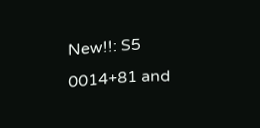New!!: S5 0014+81 and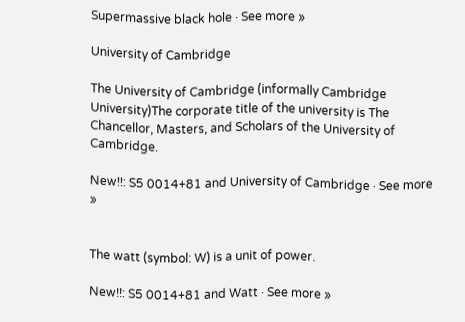Supermassive black hole · See more »

University of Cambridge

The University of Cambridge (informally Cambridge University)The corporate title of the university is The Chancellor, Masters, and Scholars of the University of Cambridge.

New!!: S5 0014+81 and University of Cambridge · See more »


The watt (symbol: W) is a unit of power.

New!!: S5 0014+81 and Watt · See more »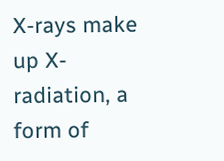X-rays make up X-radiation, a form of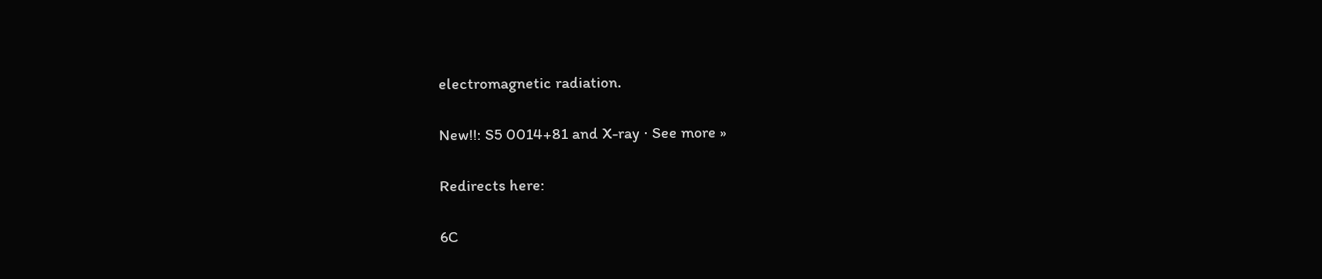electromagnetic radiation.

New!!: S5 0014+81 and X-ray · See more »

Redirects here:

6C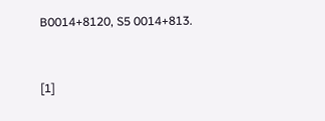B0014+8120, S5 0014+813.


[1]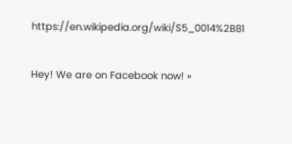https://en.wikipedia.org/wiki/S5_0014%2B81

Hey! We are on Facebook now! »